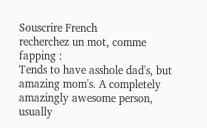Souscrire French
recherchez un mot, comme fapping :
Tends to have asshole dad's, but amazing mom's. A completely amazingly awesome person, usually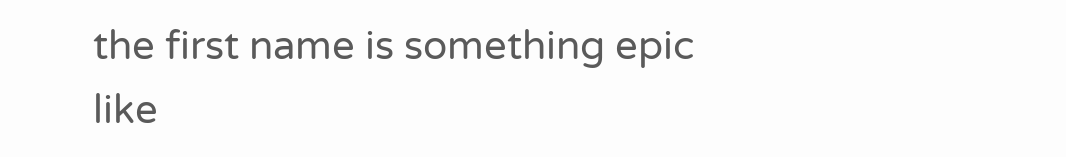the first name is something epic like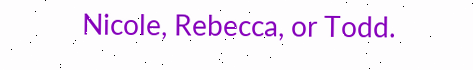Nicole, Rebecca, or Todd.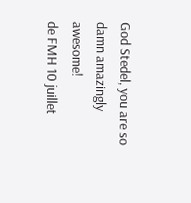God Stedel, you are so damn amazingly awesome!
de FMH 10 juillet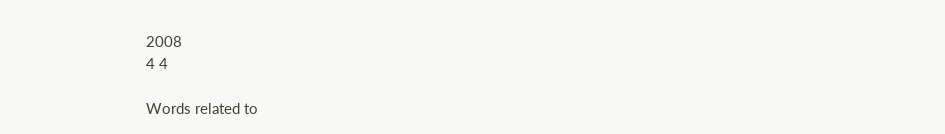2008
4 4

Words related to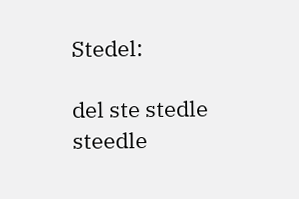Stedel:

del ste stedle steedle